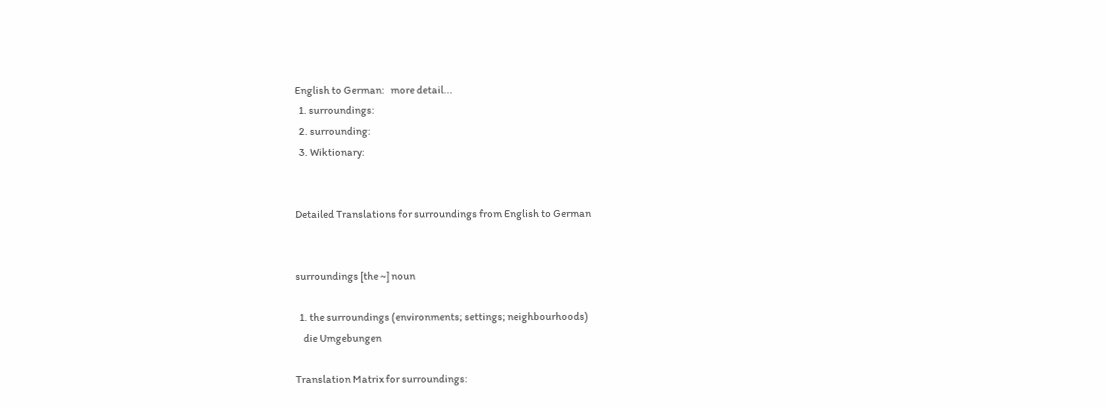English to German:   more detail...
  1. surroundings:
  2. surrounding:
  3. Wiktionary:


Detailed Translations for surroundings from English to German


surroundings [the ~] noun

  1. the surroundings (environments; settings; neighbourhoods)
    die Umgebungen

Translation Matrix for surroundings: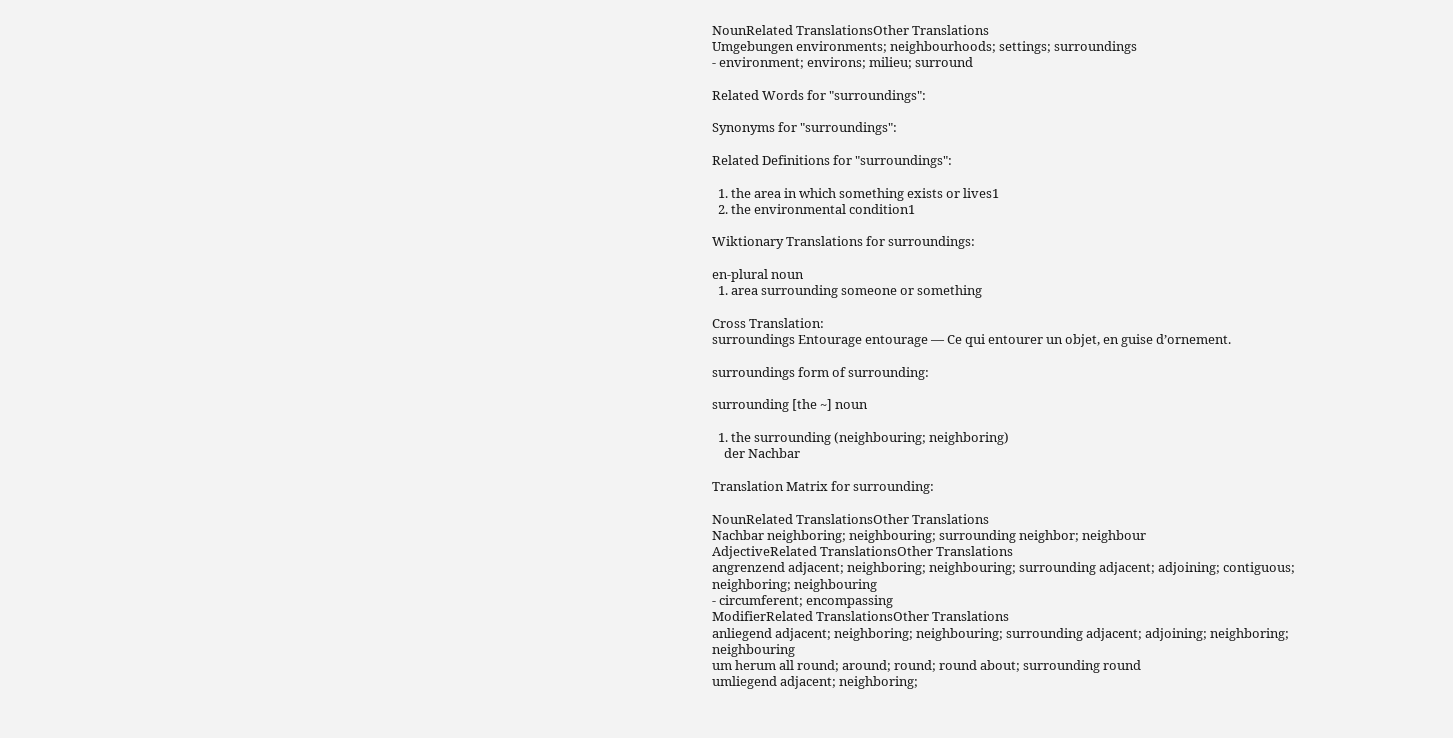NounRelated TranslationsOther Translations
Umgebungen environments; neighbourhoods; settings; surroundings
- environment; environs; milieu; surround

Related Words for "surroundings":

Synonyms for "surroundings":

Related Definitions for "surroundings":

  1. the area in which something exists or lives1
  2. the environmental condition1

Wiktionary Translations for surroundings:

en-plural noun
  1. area surrounding someone or something

Cross Translation:
surroundings Entourage entourage — Ce qui entourer un objet, en guise d’ornement.

surroundings form of surrounding:

surrounding [the ~] noun

  1. the surrounding (neighbouring; neighboring)
    der Nachbar

Translation Matrix for surrounding:

NounRelated TranslationsOther Translations
Nachbar neighboring; neighbouring; surrounding neighbor; neighbour
AdjectiveRelated TranslationsOther Translations
angrenzend adjacent; neighboring; neighbouring; surrounding adjacent; adjoining; contiguous; neighboring; neighbouring
- circumferent; encompassing
ModifierRelated TranslationsOther Translations
anliegend adjacent; neighboring; neighbouring; surrounding adjacent; adjoining; neighboring; neighbouring
um herum all round; around; round; round about; surrounding round
umliegend adjacent; neighboring;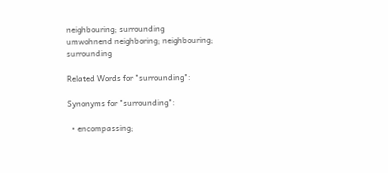neighbouring; surrounding
umwohnend neighboring; neighbouring; surrounding

Related Words for "surrounding":

Synonyms for "surrounding":

  • encompassing;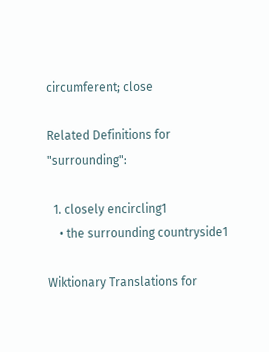circumferent; close

Related Definitions for "surrounding":

  1. closely encircling1
    • the surrounding countryside1

Wiktionary Translations for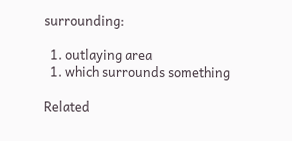surrounding:

  1. outlaying area
  1. which surrounds something

Related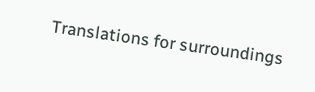Translations for surroundings